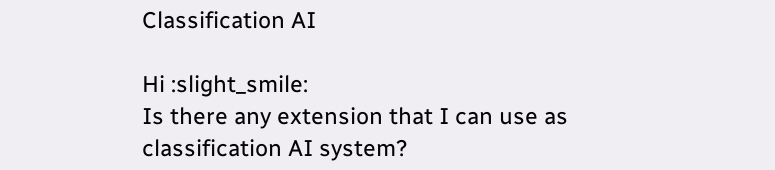Classification AI

Hi :slight_smile:
Is there any extension that I can use as classification AI system?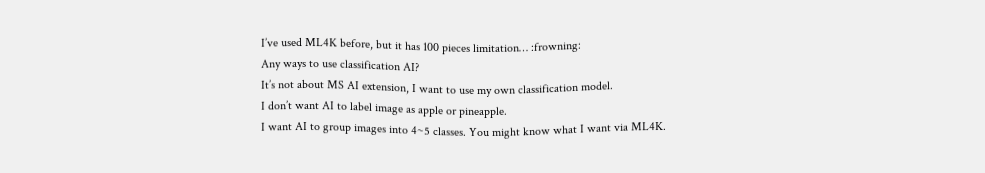I’ve used ML4K before, but it has 100 pieces limitation… :frowning:
Any ways to use classification AI?
It’s not about MS AI extension, I want to use my own classification model.
I don’t want AI to label image as apple or pineapple.
I want AI to group images into 4~5 classes. You might know what I want via ML4K.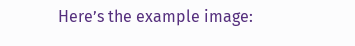Here’s the example image: